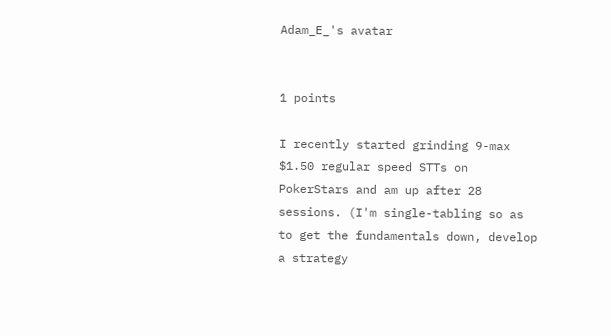Adam_E_'s avatar


1 points

I recently started grinding 9-max $1.50 regular speed STTs on PokerStars and am up after 28 sessions. (I'm single-tabling so as to get the fundamentals down, develop a strategy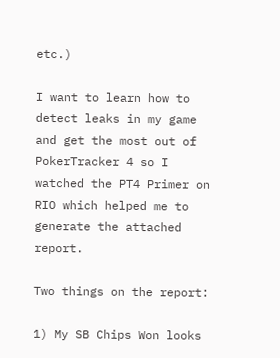etc.)

I want to learn how to detect leaks in my game and get the most out of PokerTracker 4 so I watched the PT4 Primer on RIO which helped me to generate the attached report.

Two things on the report:

1) My SB Chips Won looks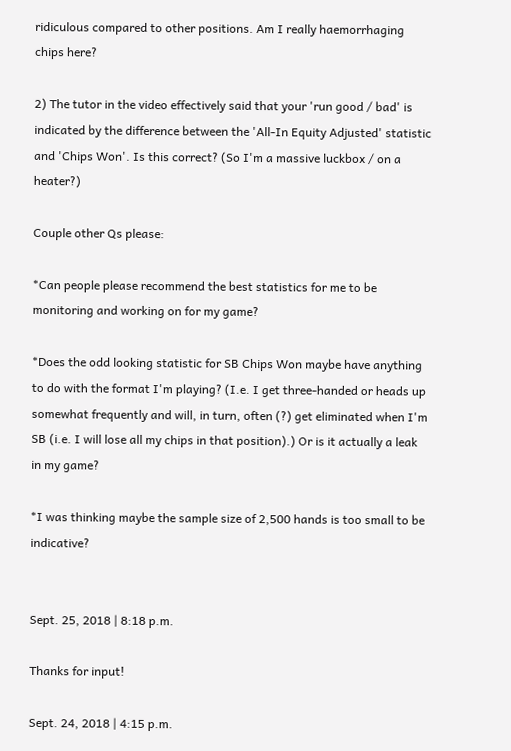ridiculous compared to other positions. Am I really haemorrhaging chips here?

2) The tutor in the video effectively said that your 'run good / bad' is indicated by the difference between the 'All-In Equity Adjusted' statistic and 'Chips Won'. Is this correct? (So I'm a massive luckbox / on a heater?)

Couple other Qs please:

*Can people please recommend the best statistics for me to be monitoring and working on for my game?

*Does the odd looking statistic for SB Chips Won maybe have anything to do with the format I'm playing? (I.e. I get three-handed or heads up somewhat frequently and will, in turn, often (?) get eliminated when I'm SB (i.e. I will lose all my chips in that position).) Or is it actually a leak in my game?

*I was thinking maybe the sample size of 2,500 hands is too small to be indicative?


Sept. 25, 2018 | 8:18 p.m.

Thanks for input!

Sept. 24, 2018 | 4:15 p.m.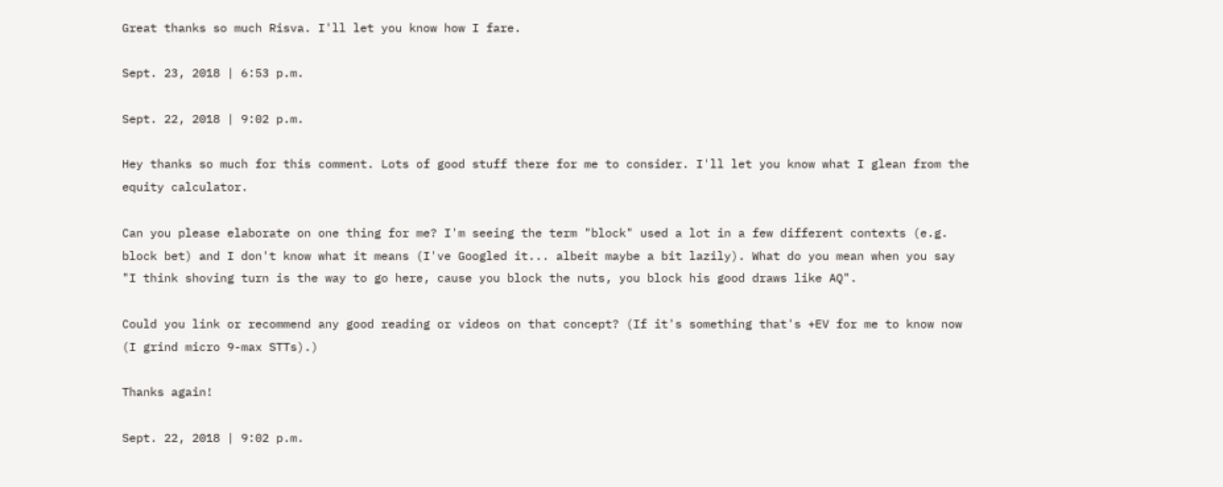Great thanks so much Risva. I'll let you know how I fare.

Sept. 23, 2018 | 6:53 p.m.

Sept. 22, 2018 | 9:02 p.m.

Hey thanks so much for this comment. Lots of good stuff there for me to consider. I'll let you know what I glean from the equity calculator.

Can you please elaborate on one thing for me? I'm seeing the term "block" used a lot in a few different contexts (e.g. block bet) and I don't know what it means (I've Googled it... albeit maybe a bit lazily). What do you mean when you say "I think shoving turn is the way to go here, cause you block the nuts, you block his good draws like AQ".

Could you link or recommend any good reading or videos on that concept? (If it's something that's +EV for me to know now (I grind micro 9-max STTs).)

Thanks again!

Sept. 22, 2018 | 9:02 p.m.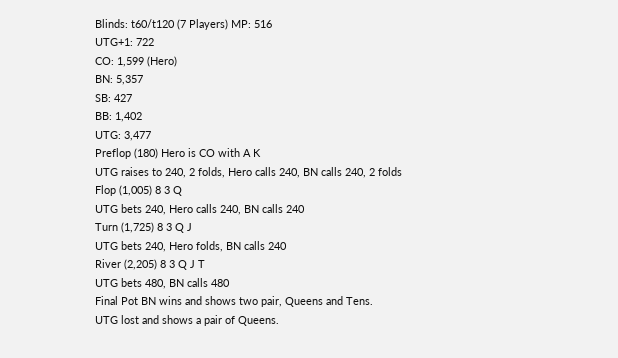Blinds: t60/t120 (7 Players) MP: 516
UTG+1: 722
CO: 1,599 (Hero)
BN: 5,357
SB: 427
BB: 1,402
UTG: 3,477
Preflop (180) Hero is CO with A K
UTG raises to 240, 2 folds, Hero calls 240, BN calls 240, 2 folds
Flop (1,005) 8 3 Q
UTG bets 240, Hero calls 240, BN calls 240
Turn (1,725) 8 3 Q J
UTG bets 240, Hero folds, BN calls 240
River (2,205) 8 3 Q J T
UTG bets 480, BN calls 480
Final Pot BN wins and shows two pair, Queens and Tens.
UTG lost and shows a pair of Queens.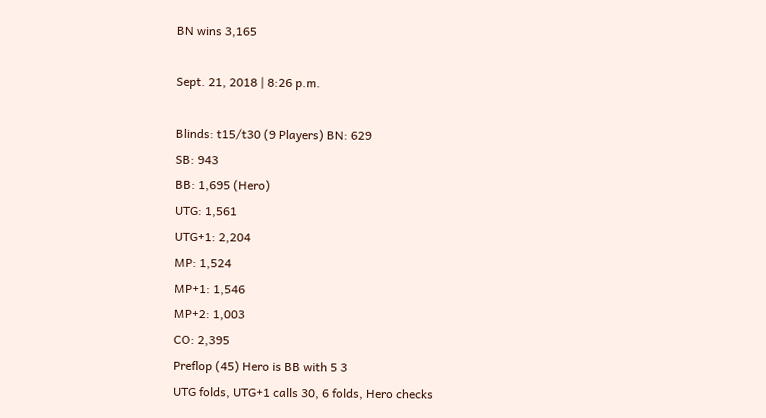BN wins 3,165

Sept. 21, 2018 | 8:26 p.m.

Blinds: t15/t30 (9 Players) BN: 629
SB: 943
BB: 1,695 (Hero)
UTG: 1,561
UTG+1: 2,204
MP: 1,524
MP+1: 1,546
MP+2: 1,003
CO: 2,395
Preflop (45) Hero is BB with 5 3
UTG folds, UTG+1 calls 30, 6 folds, Hero checks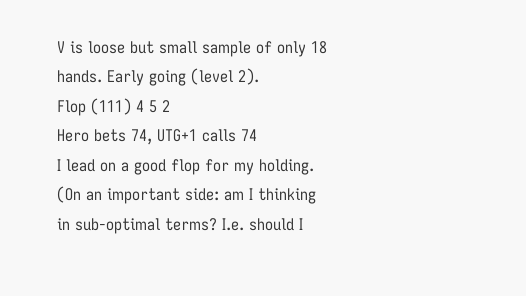V is loose but small sample of only 18 hands. Early going (level 2).
Flop (111) 4 5 2
Hero bets 74, UTG+1 calls 74
I lead on a good flop for my holding. (On an important side: am I thinking in sub-optimal terms? I.e. should I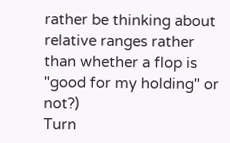rather be thinking about relative ranges rather than whether a flop is "good for my holding" or not?)
Turn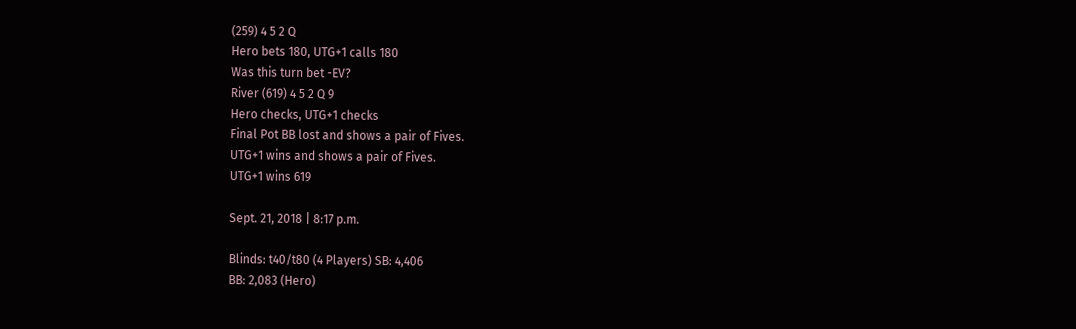(259) 4 5 2 Q
Hero bets 180, UTG+1 calls 180
Was this turn bet -EV?
River (619) 4 5 2 Q 9
Hero checks, UTG+1 checks
Final Pot BB lost and shows a pair of Fives.
UTG+1 wins and shows a pair of Fives.
UTG+1 wins 619

Sept. 21, 2018 | 8:17 p.m.

Blinds: t40/t80 (4 Players) SB: 4,406
BB: 2,083 (Hero)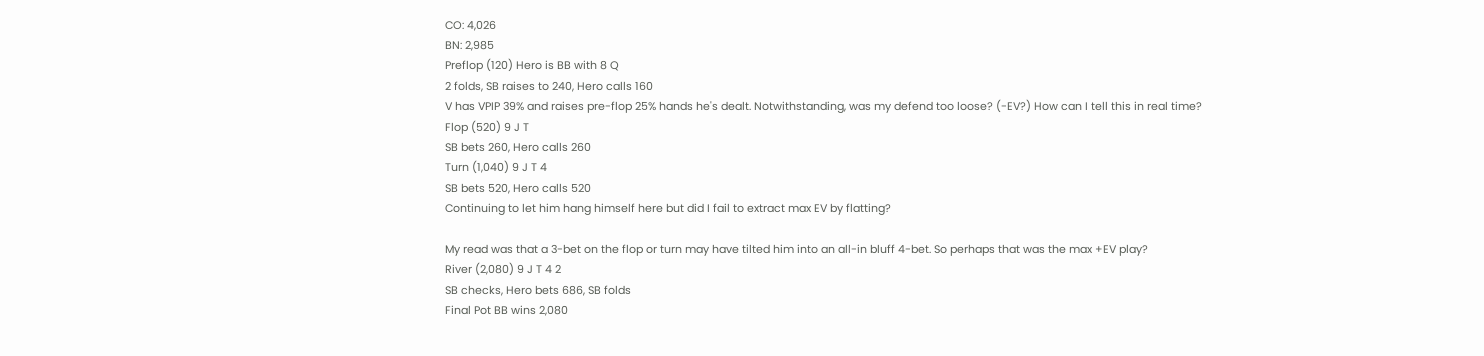CO: 4,026
BN: 2,985
Preflop (120) Hero is BB with 8 Q
2 folds, SB raises to 240, Hero calls 160
V has VPIP 39% and raises pre-flop 25% hands he's dealt. Notwithstanding, was my defend too loose? (-EV?) How can I tell this in real time?
Flop (520) 9 J T
SB bets 260, Hero calls 260
Turn (1,040) 9 J T 4
SB bets 520, Hero calls 520
Continuing to let him hang himself here but did I fail to extract max EV by flatting?

My read was that a 3-bet on the flop or turn may have tilted him into an all-in bluff 4-bet. So perhaps that was the max +EV play?
River (2,080) 9 J T 4 2
SB checks, Hero bets 686, SB folds
Final Pot BB wins 2,080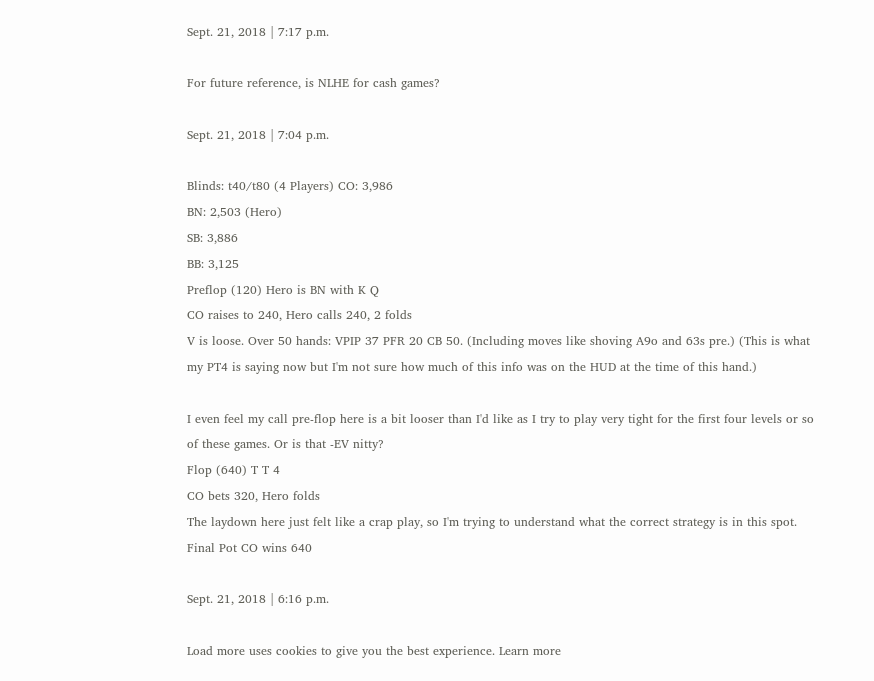Sept. 21, 2018 | 7:17 p.m.

For future reference, is NLHE for cash games?

Sept. 21, 2018 | 7:04 p.m.

Blinds: t40/t80 (4 Players) CO: 3,986
BN: 2,503 (Hero)
SB: 3,886
BB: 3,125
Preflop (120) Hero is BN with K Q
CO raises to 240, Hero calls 240, 2 folds
V is loose. Over 50 hands: VPIP 37 PFR 20 CB 50. (Including moves like shoving A9o and 63s pre.) (This is what my PT4 is saying now but I'm not sure how much of this info was on the HUD at the time of this hand.)

I even feel my call pre-flop here is a bit looser than I'd like as I try to play very tight for the first four levels or so of these games. Or is that -EV nitty?
Flop (640) T T 4
CO bets 320, Hero folds
The laydown here just felt like a crap play, so I'm trying to understand what the correct strategy is in this spot.
Final Pot CO wins 640

Sept. 21, 2018 | 6:16 p.m.

Load more uses cookies to give you the best experience. Learn more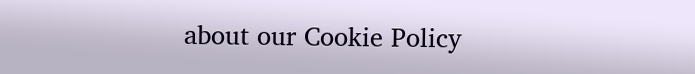about our Cookie Policy